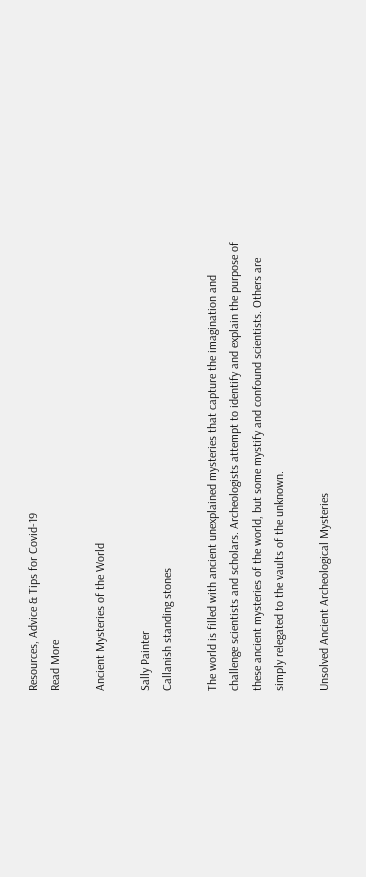Resources, Advice & Tips for Covid-19
Read More

Ancient Mysteries of the World

Sally Painter
Callanish standing stones

The world is filled with ancient unexplained mysteries that capture the imagination and challenge scientists and scholars. Archeologists attempt to identify and explain the purpose of these ancient mysteries of the world, but some mystify and confound scientists. Others are simply relegated to the vaults of the unknown.

Unsolved Ancient Archeological Mysteries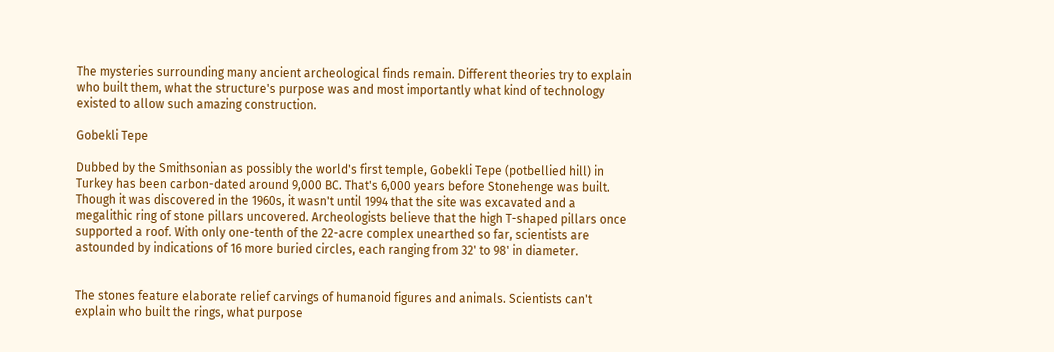The mysteries surrounding many ancient archeological finds remain. Different theories try to explain who built them, what the structure's purpose was and most importantly what kind of technology existed to allow such amazing construction.

Gobekli Tepe

Dubbed by the Smithsonian as possibly the world's first temple, Gobekli Tepe (potbellied hill) in Turkey has been carbon-dated around 9,000 BC. That's 6,000 years before Stonehenge was built. Though it was discovered in the 1960s, it wasn't until 1994 that the site was excavated and a megalithic ring of stone pillars uncovered. Archeologists believe that the high T-shaped pillars once supported a roof. With only one-tenth of the 22-acre complex unearthed so far, scientists are astounded by indications of 16 more buried circles, each ranging from 32' to 98' in diameter.


The stones feature elaborate relief carvings of humanoid figures and animals. Scientists can't explain who built the rings, what purpose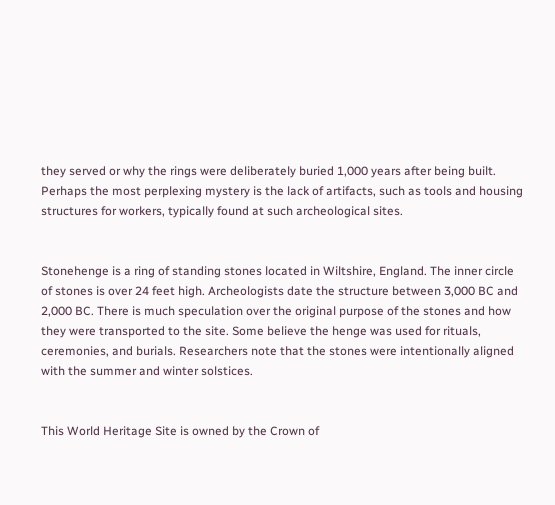they served or why the rings were deliberately buried 1,000 years after being built. Perhaps the most perplexing mystery is the lack of artifacts, such as tools and housing structures for workers, typically found at such archeological sites.


Stonehenge is a ring of standing stones located in Wiltshire, England. The inner circle of stones is over 24 feet high. Archeologists date the structure between 3,000 BC and 2,000 BC. There is much speculation over the original purpose of the stones and how they were transported to the site. Some believe the henge was used for rituals, ceremonies, and burials. Researchers note that the stones were intentionally aligned with the summer and winter solstices.


This World Heritage Site is owned by the Crown of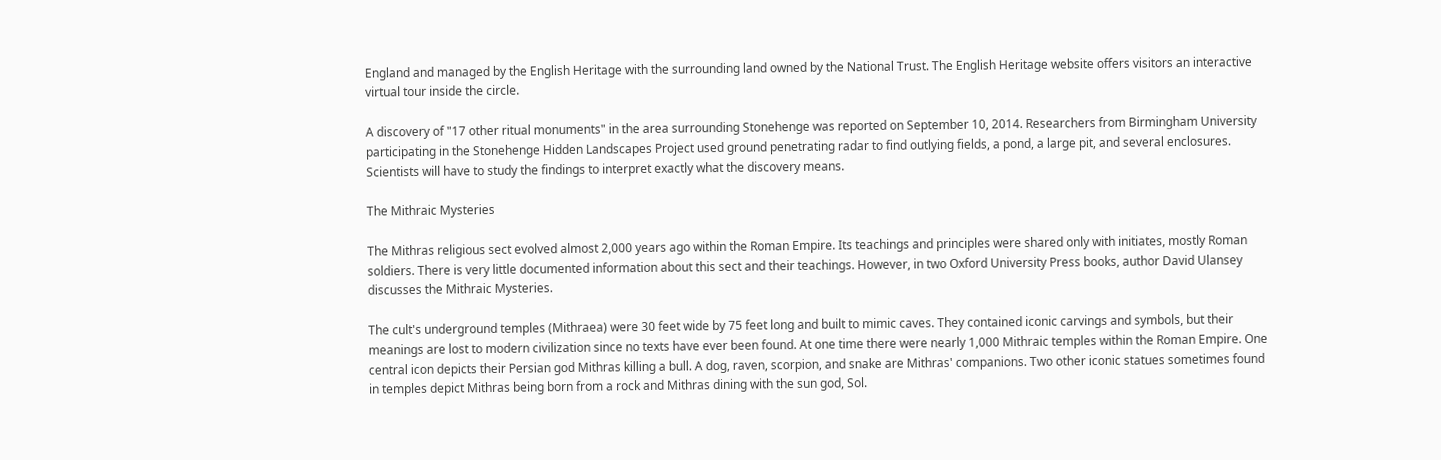England and managed by the English Heritage with the surrounding land owned by the National Trust. The English Heritage website offers visitors an interactive virtual tour inside the circle.

A discovery of "17 other ritual monuments" in the area surrounding Stonehenge was reported on September 10, 2014. Researchers from Birmingham University participating in the Stonehenge Hidden Landscapes Project used ground penetrating radar to find outlying fields, a pond, a large pit, and several enclosures. Scientists will have to study the findings to interpret exactly what the discovery means.

The Mithraic Mysteries

The Mithras religious sect evolved almost 2,000 years ago within the Roman Empire. Its teachings and principles were shared only with initiates, mostly Roman soldiers. There is very little documented information about this sect and their teachings. However, in two Oxford University Press books, author David Ulansey discusses the Mithraic Mysteries.

The cult's underground temples (Mithraea) were 30 feet wide by 75 feet long and built to mimic caves. They contained iconic carvings and symbols, but their meanings are lost to modern civilization since no texts have ever been found. At one time there were nearly 1,000 Mithraic temples within the Roman Empire. One central icon depicts their Persian god Mithras killing a bull. A dog, raven, scorpion, and snake are Mithras' companions. Two other iconic statues sometimes found in temples depict Mithras being born from a rock and Mithras dining with the sun god, Sol.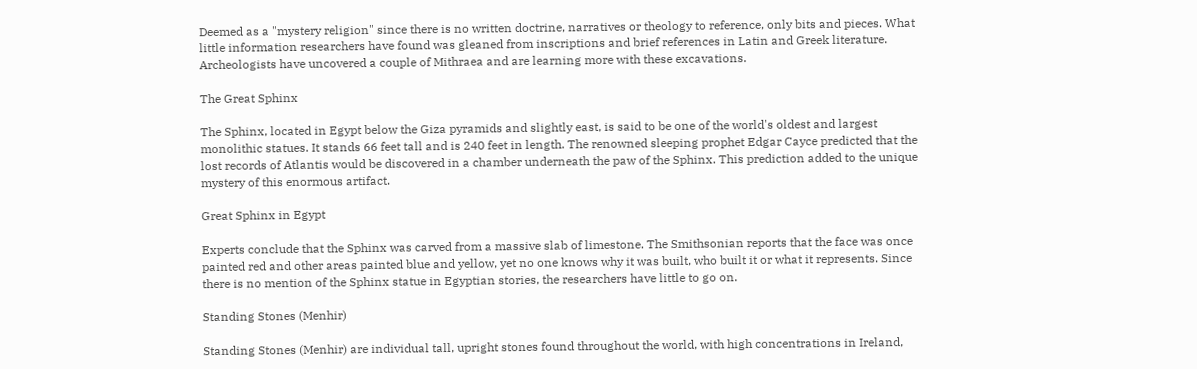Deemed as a "mystery religion" since there is no written doctrine, narratives or theology to reference, only bits and pieces. What little information researchers have found was gleaned from inscriptions and brief references in Latin and Greek literature. Archeologists have uncovered a couple of Mithraea and are learning more with these excavations.

The Great Sphinx

The Sphinx, located in Egypt below the Giza pyramids and slightly east, is said to be one of the world's oldest and largest monolithic statues. It stands 66 feet tall and is 240 feet in length. The renowned sleeping prophet Edgar Cayce predicted that the lost records of Atlantis would be discovered in a chamber underneath the paw of the Sphinx. This prediction added to the unique mystery of this enormous artifact.

Great Sphinx in Egypt

Experts conclude that the Sphinx was carved from a massive slab of limestone. The Smithsonian reports that the face was once painted red and other areas painted blue and yellow, yet no one knows why it was built, who built it or what it represents. Since there is no mention of the Sphinx statue in Egyptian stories, the researchers have little to go on.

Standing Stones (Menhir)

Standing Stones (Menhir) are individual tall, upright stones found throughout the world, with high concentrations in Ireland,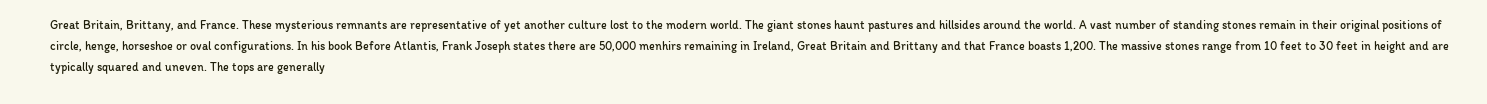Great Britain, Brittany, and France. These mysterious remnants are representative of yet another culture lost to the modern world. The giant stones haunt pastures and hillsides around the world. A vast number of standing stones remain in their original positions of circle, henge, horseshoe or oval configurations. In his book Before Atlantis, Frank Joseph states there are 50,000 menhirs remaining in Ireland, Great Britain and Brittany and that France boasts 1,200. The massive stones range from 10 feet to 30 feet in height and are typically squared and uneven. The tops are generally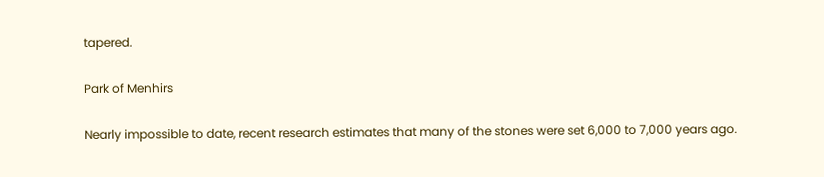tapered.

Park of Menhirs

Nearly impossible to date, recent research estimates that many of the stones were set 6,000 to 7,000 years ago.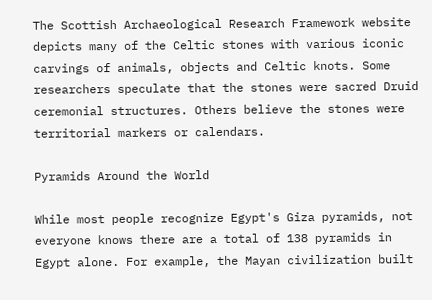The Scottish Archaeological Research Framework website depicts many of the Celtic stones with various iconic carvings of animals, objects and Celtic knots. Some researchers speculate that the stones were sacred Druid ceremonial structures. Others believe the stones were territorial markers or calendars.

Pyramids Around the World

While most people recognize Egypt's Giza pyramids, not everyone knows there are a total of 138 pyramids in Egypt alone. For example, the Mayan civilization built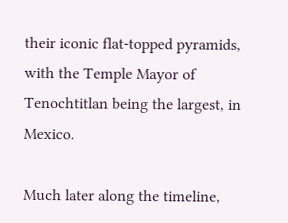their iconic flat-topped pyramids, with the Temple Mayor of Tenochtitlan being the largest, in Mexico.

Much later along the timeline,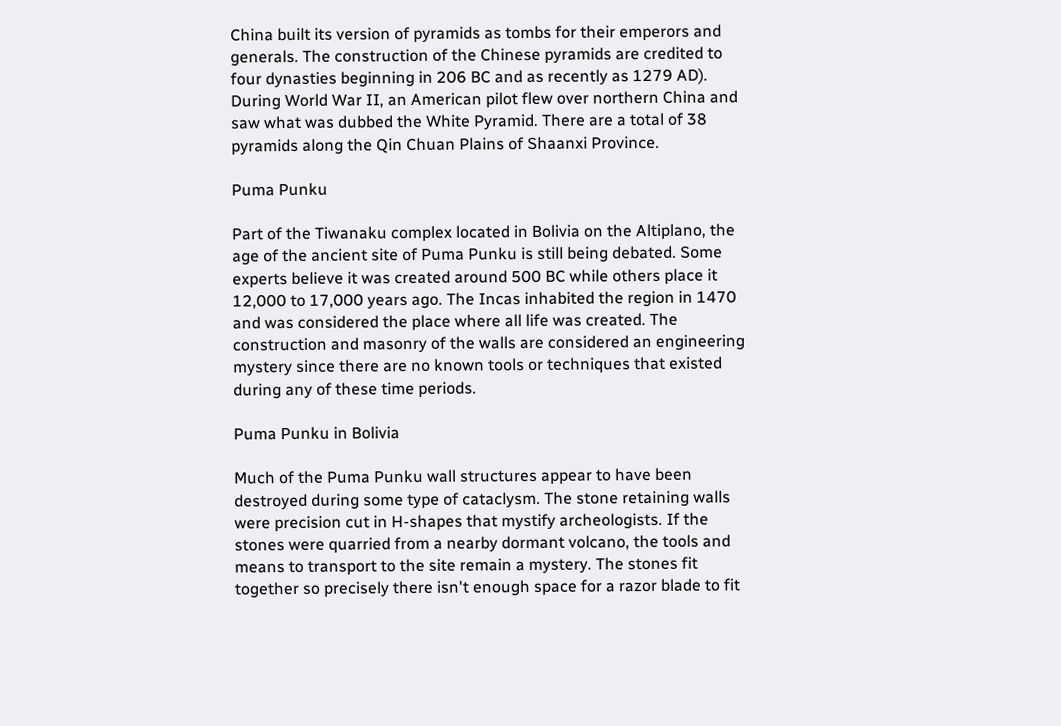China built its version of pyramids as tombs for their emperors and generals. The construction of the Chinese pyramids are credited to four dynasties beginning in 206 BC and as recently as 1279 AD). During World War II, an American pilot flew over northern China and saw what was dubbed the White Pyramid. There are a total of 38 pyramids along the Qin Chuan Plains of Shaanxi Province.

Puma Punku

Part of the Tiwanaku complex located in Bolivia on the Altiplano, the age of the ancient site of Puma Punku is still being debated. Some experts believe it was created around 500 BC while others place it 12,000 to 17,000 years ago. The Incas inhabited the region in 1470 and was considered the place where all life was created. The construction and masonry of the walls are considered an engineering mystery since there are no known tools or techniques that existed during any of these time periods.

Puma Punku in Bolivia

Much of the Puma Punku wall structures appear to have been destroyed during some type of cataclysm. The stone retaining walls were precision cut in H-shapes that mystify archeologists. If the stones were quarried from a nearby dormant volcano, the tools and means to transport to the site remain a mystery. The stones fit together so precisely there isn't enough space for a razor blade to fit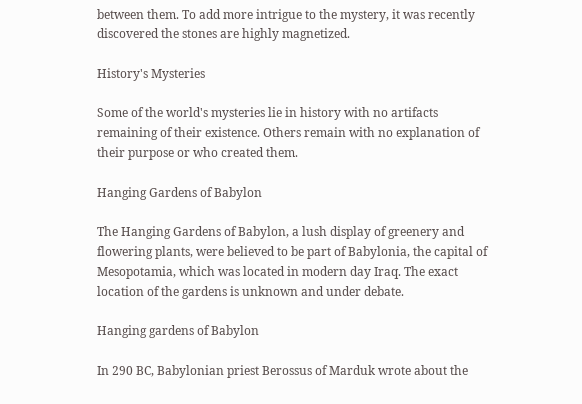between them. To add more intrigue to the mystery, it was recently discovered the stones are highly magnetized.

History's Mysteries

Some of the world's mysteries lie in history with no artifacts remaining of their existence. Others remain with no explanation of their purpose or who created them.

Hanging Gardens of Babylon

The Hanging Gardens of Babylon, a lush display of greenery and flowering plants, were believed to be part of Babylonia, the capital of Mesopotamia, which was located in modern day Iraq. The exact location of the gardens is unknown and under debate.

Hanging gardens of Babylon

In 290 BC, Babylonian priest Berossus of Marduk wrote about the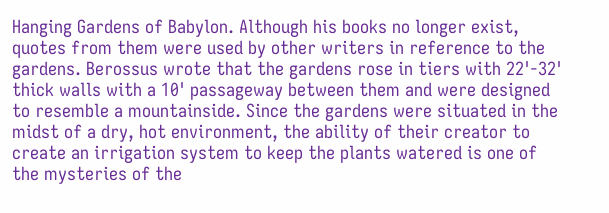Hanging Gardens of Babylon. Although his books no longer exist, quotes from them were used by other writers in reference to the gardens. Berossus wrote that the gardens rose in tiers with 22'-32' thick walls with a 10' passageway between them and were designed to resemble a mountainside. Since the gardens were situated in the midst of a dry, hot environment, the ability of their creator to create an irrigation system to keep the plants watered is one of the mysteries of the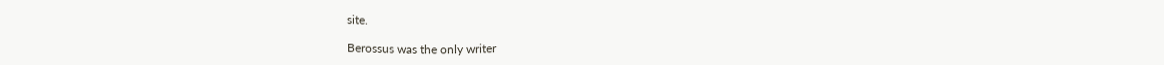site.

Berossus was the only writer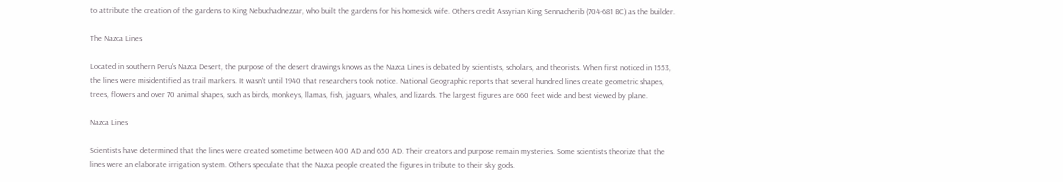to attribute the creation of the gardens to King Nebuchadnezzar, who built the gardens for his homesick wife. Others credit Assyrian King Sennacherib (704-681 BC) as the builder.

The Nazca Lines

Located in southern Peru's Nazca Desert, the purpose of the desert drawings knows as the Nazca Lines is debated by scientists, scholars, and theorists. When first noticed in 1553, the lines were misidentified as trail markers. It wasn't until 1940 that researchers took notice. National Geographic reports that several hundred lines create geometric shapes, trees, flowers and over 70 animal shapes, such as birds, monkeys, llamas, fish, jaguars, whales, and lizards. The largest figures are 660 feet wide and best viewed by plane.

Nazca Lines

Scientists have determined that the lines were created sometime between 400 AD and 650 AD. Their creators and purpose remain mysteries. Some scientists theorize that the lines were an elaborate irrigation system. Others speculate that the Nazca people created the figures in tribute to their sky gods.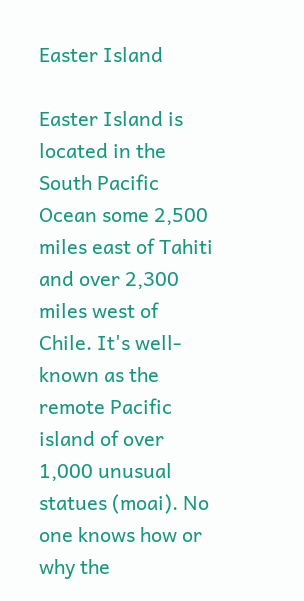Easter Island

Easter Island is located in the South Pacific Ocean some 2,500 miles east of Tahiti and over 2,300 miles west of Chile. It's well-known as the remote Pacific island of over 1,000 unusual statues (moai). No one knows how or why the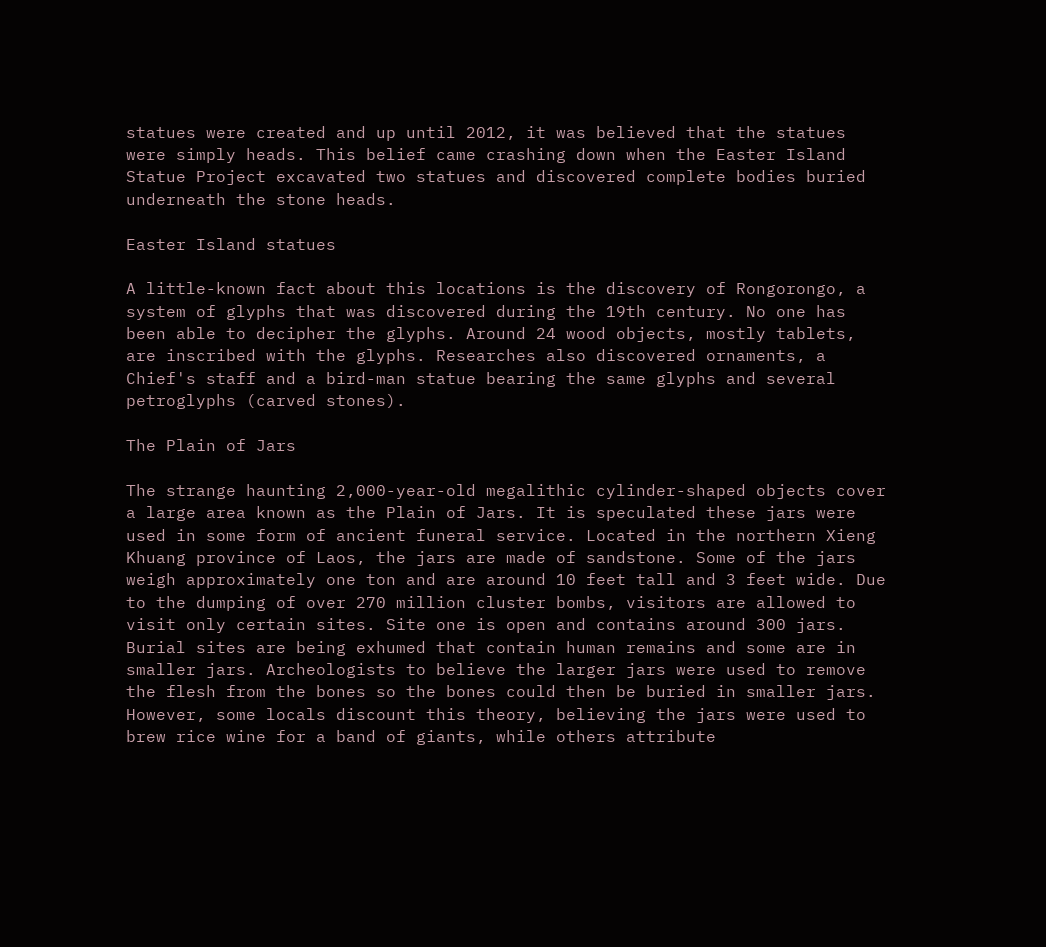statues were created and up until 2012, it was believed that the statues were simply heads. This belief came crashing down when the Easter Island Statue Project excavated two statues and discovered complete bodies buried underneath the stone heads.

Easter Island statues

A little-known fact about this locations is the discovery of Rongorongo, a system of glyphs that was discovered during the 19th century. No one has been able to decipher the glyphs. Around 24 wood objects, mostly tablets, are inscribed with the glyphs. Researches also discovered ornaments, a Chief's staff and a bird-man statue bearing the same glyphs and several petroglyphs (carved stones).

The Plain of Jars

The strange haunting 2,000-year-old megalithic cylinder-shaped objects cover a large area known as the Plain of Jars. It is speculated these jars were used in some form of ancient funeral service. Located in the northern Xieng Khuang province of Laos, the jars are made of sandstone. Some of the jars weigh approximately one ton and are around 10 feet tall and 3 feet wide. Due to the dumping of over 270 million cluster bombs, visitors are allowed to visit only certain sites. Site one is open and contains around 300 jars. Burial sites are being exhumed that contain human remains and some are in smaller jars. Archeologists to believe the larger jars were used to remove the flesh from the bones so the bones could then be buried in smaller jars. However, some locals discount this theory, believing the jars were used to brew rice wine for a band of giants, while others attribute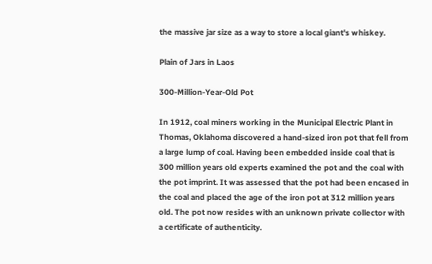the massive jar size as a way to store a local giant's whiskey.

Plain of Jars in Laos

300-Million-Year-Old Pot

In 1912, coal miners working in the Municipal Electric Plant in Thomas, Oklahoma discovered a hand-sized iron pot that fell from a large lump of coal. Having been embedded inside coal that is 300 million years old experts examined the pot and the coal with the pot imprint. It was assessed that the pot had been encased in the coal and placed the age of the iron pot at 312 million years old. The pot now resides with an unknown private collector with a certificate of authenticity.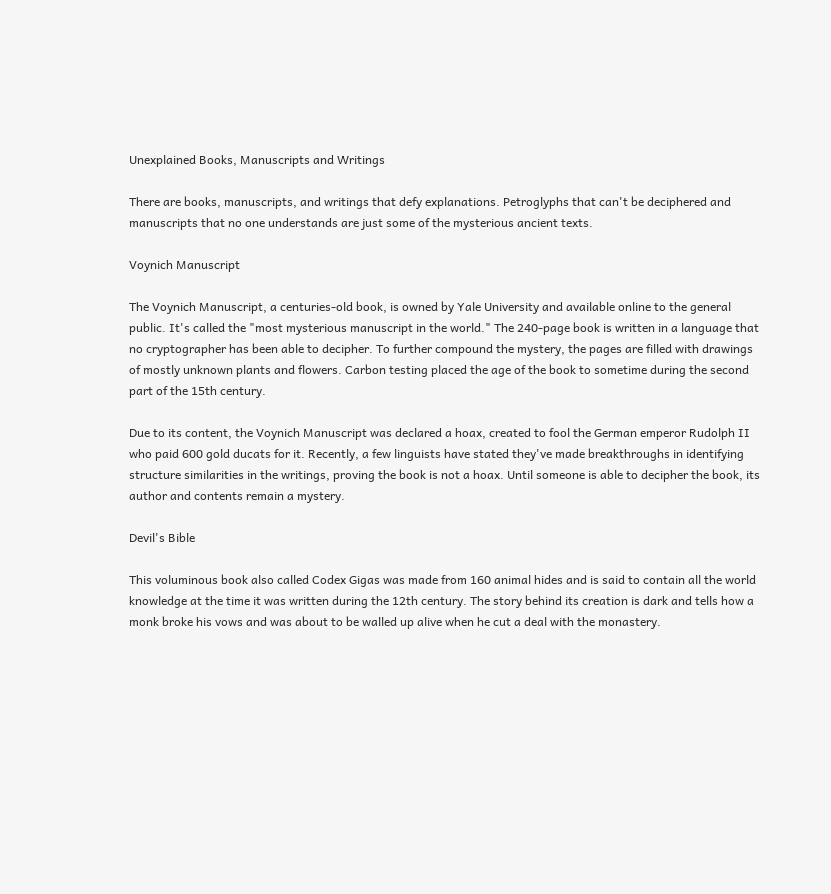Unexplained Books, Manuscripts and Writings

There are books, manuscripts, and writings that defy explanations. Petroglyphs that can't be deciphered and manuscripts that no one understands are just some of the mysterious ancient texts.

Voynich Manuscript

The Voynich Manuscript, a centuries-old book, is owned by Yale University and available online to the general public. It's called the "most mysterious manuscript in the world." The 240-page book is written in a language that no cryptographer has been able to decipher. To further compound the mystery, the pages are filled with drawings of mostly unknown plants and flowers. Carbon testing placed the age of the book to sometime during the second part of the 15th century.

Due to its content, the Voynich Manuscript was declared a hoax, created to fool the German emperor Rudolph II who paid 600 gold ducats for it. Recently, a few linguists have stated they've made breakthroughs in identifying structure similarities in the writings, proving the book is not a hoax. Until someone is able to decipher the book, its author and contents remain a mystery.

Devil's Bible

This voluminous book also called Codex Gigas was made from 160 animal hides and is said to contain all the world knowledge at the time it was written during the 12th century. The story behind its creation is dark and tells how a monk broke his vows and was about to be walled up alive when he cut a deal with the monastery.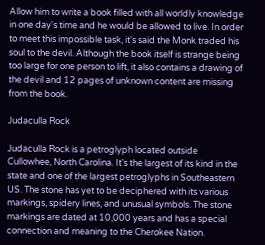Allow him to write a book filled with all worldly knowledge in one day's time and he would be allowed to live. In order to meet this impossible task, it's said the Monk traded his soul to the devil. Although the book itself is strange being too large for one person to lift, it also contains a drawing of the devil and 12 pages of unknown content are missing from the book.

Judaculla Rock

Judaculla Rock is a petroglyph located outside Cullowhee, North Carolina. It's the largest of its kind in the state and one of the largest petroglyphs in Southeastern US. The stone has yet to be deciphered with its various markings, spidery lines, and unusual symbols. The stone markings are dated at 10,000 years and has a special connection and meaning to the Cherokee Nation.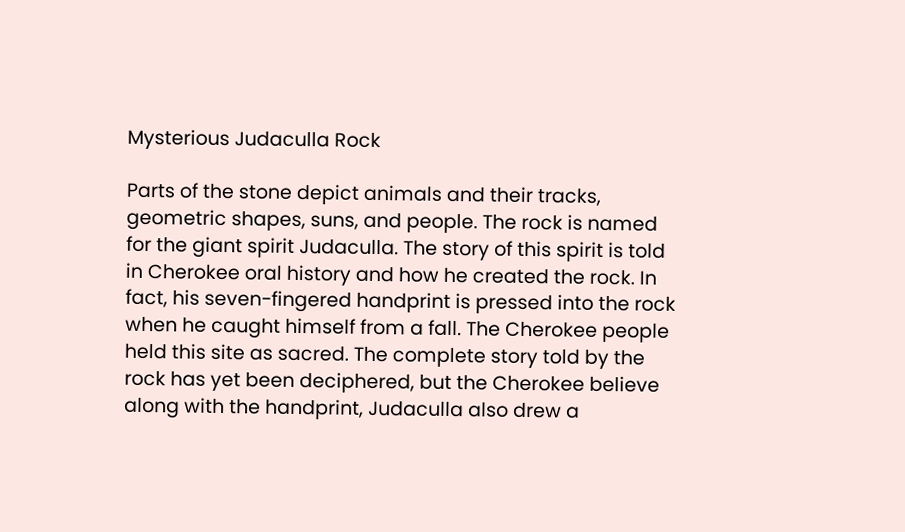Mysterious Judaculla Rock

Parts of the stone depict animals and their tracks, geometric shapes, suns, and people. The rock is named for the giant spirit Judaculla. The story of this spirit is told in Cherokee oral history and how he created the rock. In fact, his seven-fingered handprint is pressed into the rock when he caught himself from a fall. The Cherokee people held this site as sacred. The complete story told by the rock has yet been deciphered, but the Cherokee believe along with the handprint, Judaculla also drew a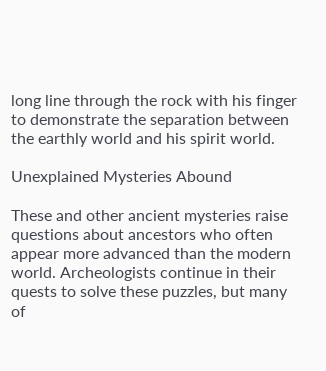long line through the rock with his finger to demonstrate the separation between the earthly world and his spirit world.

Unexplained Mysteries Abound

These and other ancient mysteries raise questions about ancestors who often appear more advanced than the modern world. Archeologists continue in their quests to solve these puzzles, but many of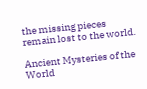the missing pieces remain lost to the world.

Ancient Mysteries of the World